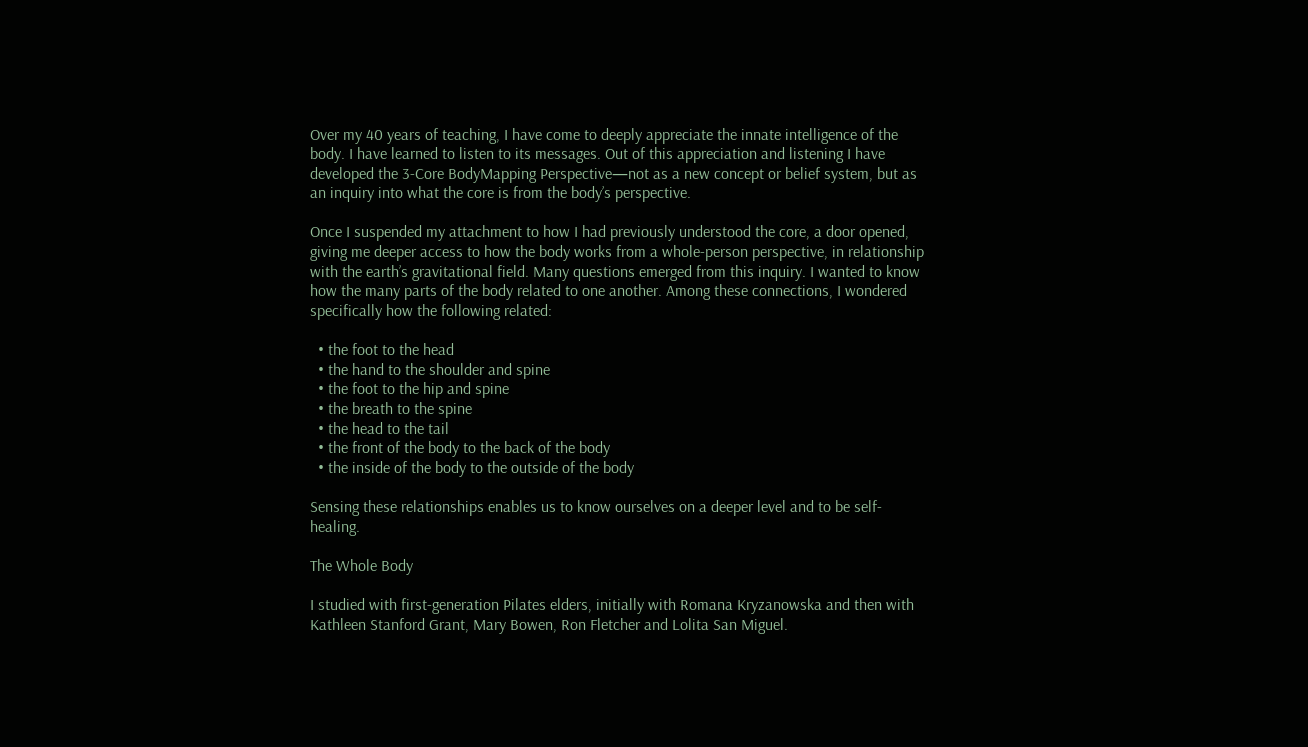Over my 40 years of teaching, I have come to deeply appreciate the innate intelligence of the body. I have learned to listen to its messages. Out of this appreciation and listening I have developed the 3-Core BodyMapping Perspective—not as a new concept or belief system, but as an inquiry into what the core is from the body’s perspective.

Once I suspended my attachment to how I had previously understood the core, a door opened, giving me deeper access to how the body works from a whole-person perspective, in relationship with the earth’s gravitational field. Many questions emerged from this inquiry. I wanted to know how the many parts of the body related to one another. Among these connections, I wondered specifically how the following related:

  • the foot to the head
  • the hand to the shoulder and spine
  • the foot to the hip and spine
  • the breath to the spine
  • the head to the tail
  • the front of the body to the back of the body
  • the inside of the body to the outside of the body

Sensing these relationships enables us to know ourselves on a deeper level and to be self-healing.

The Whole Body

I studied with first-generation Pilates elders, initially with Romana Kryzanowska and then with Kathleen Stanford Grant, Mary Bowen, Ron Fletcher and Lolita San Miguel.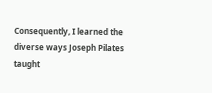Consequently, I learned the diverse ways Joseph Pilates taught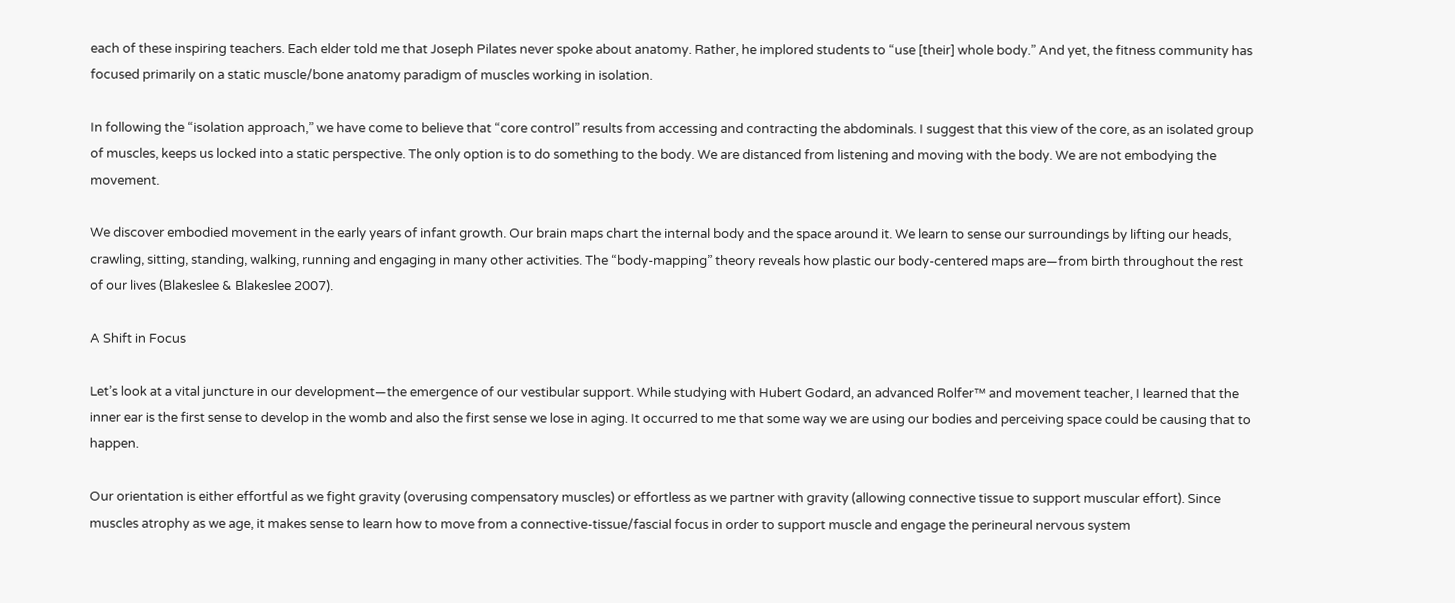each of these inspiring teachers. Each elder told me that Joseph Pilates never spoke about anatomy. Rather, he implored students to “use [their] whole body.” And yet, the fitness community has focused primarily on a static muscle/bone anatomy paradigm of muscles working in isolation.

In following the “isolation approach,” we have come to believe that “core control” results from accessing and contracting the abdominals. I suggest that this view of the core, as an isolated group of muscles, keeps us locked into a static perspective. The only option is to do something to the body. We are distanced from listening and moving with the body. We are not embodying the movement.

We discover embodied movement in the early years of infant growth. Our brain maps chart the internal body and the space around it. We learn to sense our surroundings by lifting our heads, crawling, sitting, standing, walking, running and engaging in many other activities. The “body-mapping” theory reveals how plastic our body-centered maps are—from birth throughout the rest of our lives (Blakeslee & Blakeslee 2007).

A Shift in Focus

Let’s look at a vital juncture in our development—the emergence of our vestibular support. While studying with Hubert Godard, an advanced Rolfer™ and movement teacher, I learned that the inner ear is the first sense to develop in the womb and also the first sense we lose in aging. It occurred to me that some way we are using our bodies and perceiving space could be causing that to happen.

Our orientation is either effortful as we fight gravity (overusing compensatory muscles) or effortless as we partner with gravity (allowing connective tissue to support muscular effort). Since muscles atrophy as we age, it makes sense to learn how to move from a connective-tissue/fascial focus in order to support muscle and engage the perineural nervous system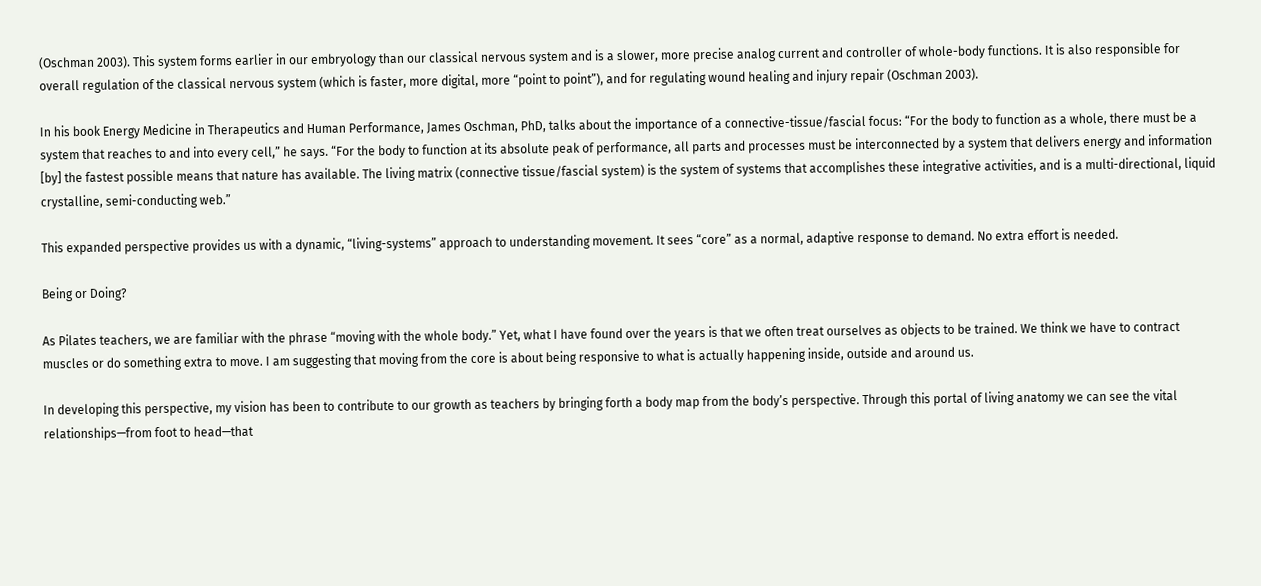(Oschman 2003). This system forms earlier in our embryology than our classical nervous system and is a slower, more precise analog current and controller of whole-body functions. It is also responsible for overall regulation of the classical nervous system (which is faster, more digital, more “point to point”), and for regulating wound healing and injury repair (Oschman 2003).

In his book Energy Medicine in Therapeutics and Human Performance, James Oschman, PhD, talks about the importance of a connective-tissue/fascial focus: “For the body to function as a whole, there must be a system that reaches to and into every cell,” he says. “For the body to function at its absolute peak of performance, all parts and processes must be interconnected by a system that delivers energy and information [by] the fastest possible means that nature has available. The living matrix (connective tissue/fascial system) is the system of systems that accomplishes these integrative activities, and is a multi-directional, liquid crystalline, semi-conducting web.”

This expanded perspective provides us with a dynamic, “living-systems” approach to understanding movement. It sees “core” as a normal, adaptive response to demand. No extra effort is needed.

Being or Doing?

As Pilates teachers, we are familiar with the phrase “moving with the whole body.” Yet, what I have found over the years is that we often treat ourselves as objects to be trained. We think we have to contract muscles or do something extra to move. I am suggesting that moving from the core is about being responsive to what is actually happening inside, outside and around us.

In developing this perspective, my vision has been to contribute to our growth as teachers by bringing forth a body map from the body’s perspective. Through this portal of living anatomy we can see the vital relationships—from foot to head—that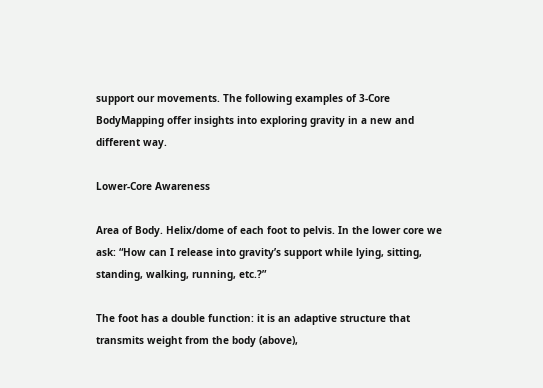support our movements. The following examples of 3-Core BodyMapping offer insights into exploring gravity in a new and different way.

Lower-Core Awareness

Area of Body. Helix/dome of each foot to pelvis. In the lower core we ask: “How can I release into gravity’s support while lying, sitting, standing, walking, running, etc.?”

The foot has a double function: it is an adaptive structure that transmits weight from the body (above),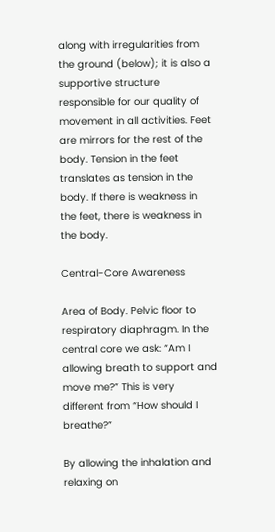along with irregularities from the ground (below); it is also a supportive structure responsible for our quality of movement in all activities. Feet are mirrors for the rest of the body. Tension in the feet translates as tension in the body. If there is weakness in the feet, there is weakness in the body.

Central-Core Awareness

Area of Body. Pelvic floor to respiratory diaphragm. In the central core we ask: “Am I allowing breath to support and move me?” This is very different from “How should I breathe?”

By allowing the inhalation and relaxing on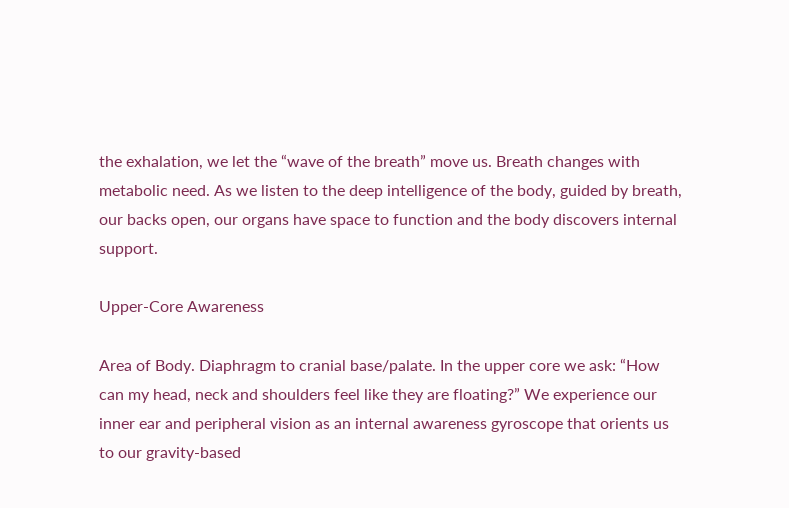the exhalation, we let the “wave of the breath” move us. Breath changes with metabolic need. As we listen to the deep intelligence of the body, guided by breath, our backs open, our organs have space to function and the body discovers internal support.

Upper-Core Awareness

Area of Body. Diaphragm to cranial base/palate. In the upper core we ask: “How can my head, neck and shoulders feel like they are floating?” We experience our inner ear and peripheral vision as an internal awareness gyroscope that orients us to our gravity-based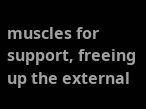muscles for support, freeing up the external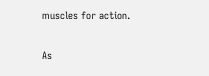muscles for action.

As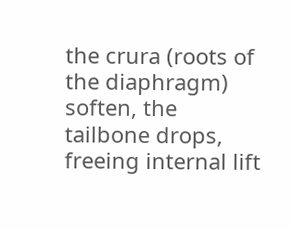the crura (roots of the diaphragm) soften, the tailbone drops, freeing internal lift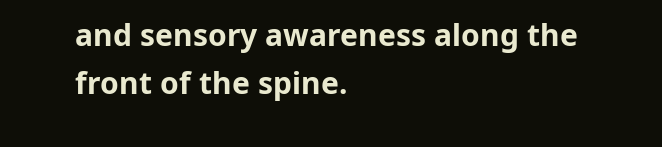and sensory awareness along the front of the spine.